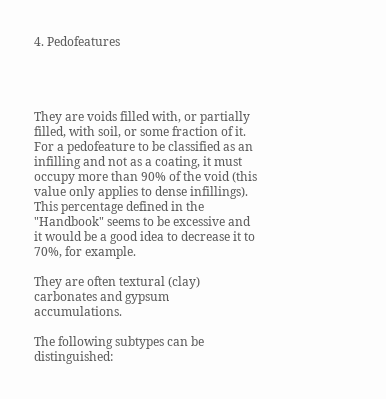4. Pedofeatures




They are voids filled with, or partially filled, with soil, or some fraction of it. For a pedofeature to be classified as an infilling and not as a coating, it must occupy more than 90% of the void (this value only applies to dense infillings). This percentage defined in the "Handbook" seems to be excessive and it would be a good idea to decrease it to 70%, for example.

They are often textural (clay) carbonates and gypsum accumulations.

The following subtypes can be distinguished: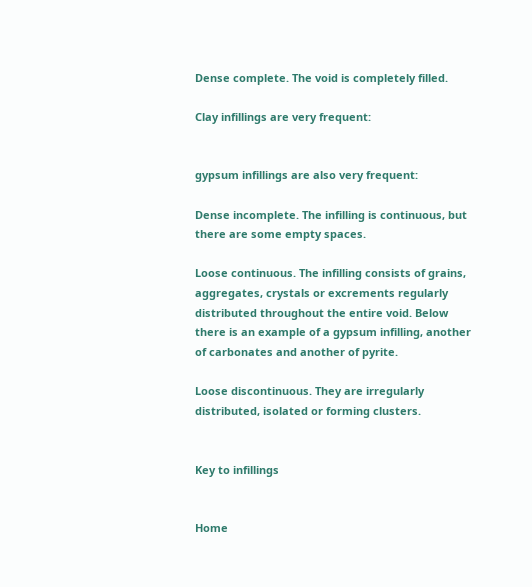Dense complete. The void is completely filled.

Clay infillings are very frequent:


gypsum infillings are also very frequent:

Dense incomplete. The infilling is continuous, but there are some empty spaces.

Loose continuous. The infilling consists of grains, aggregates, crystals or excrements regularly distributed throughout the entire void. Below there is an example of a gypsum infilling, another of carbonates and another of pyrite.

Loose discontinuous. They are irregularly distributed, isolated or forming clusters.


Key to infillings


Home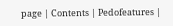page | Contents | Pedofeatures |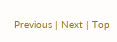Previous | Next | Top